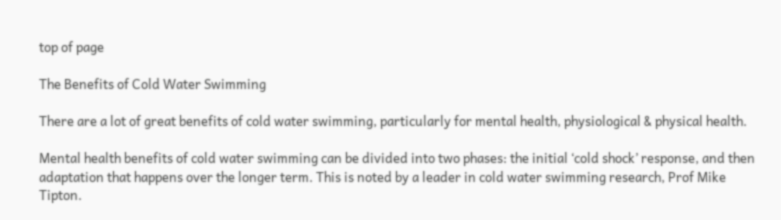top of page

The Benefits of Cold Water Swimming

There are a lot of great benefits of cold water swimming, particularly for mental health, physiological & physical health.

Mental health benefits of cold water swimming can be divided into two phases: the initial ‘cold shock’ response, and then adaptation that happens over the longer term. This is noted by a leader in cold water swimming research, Prof Mike Tipton.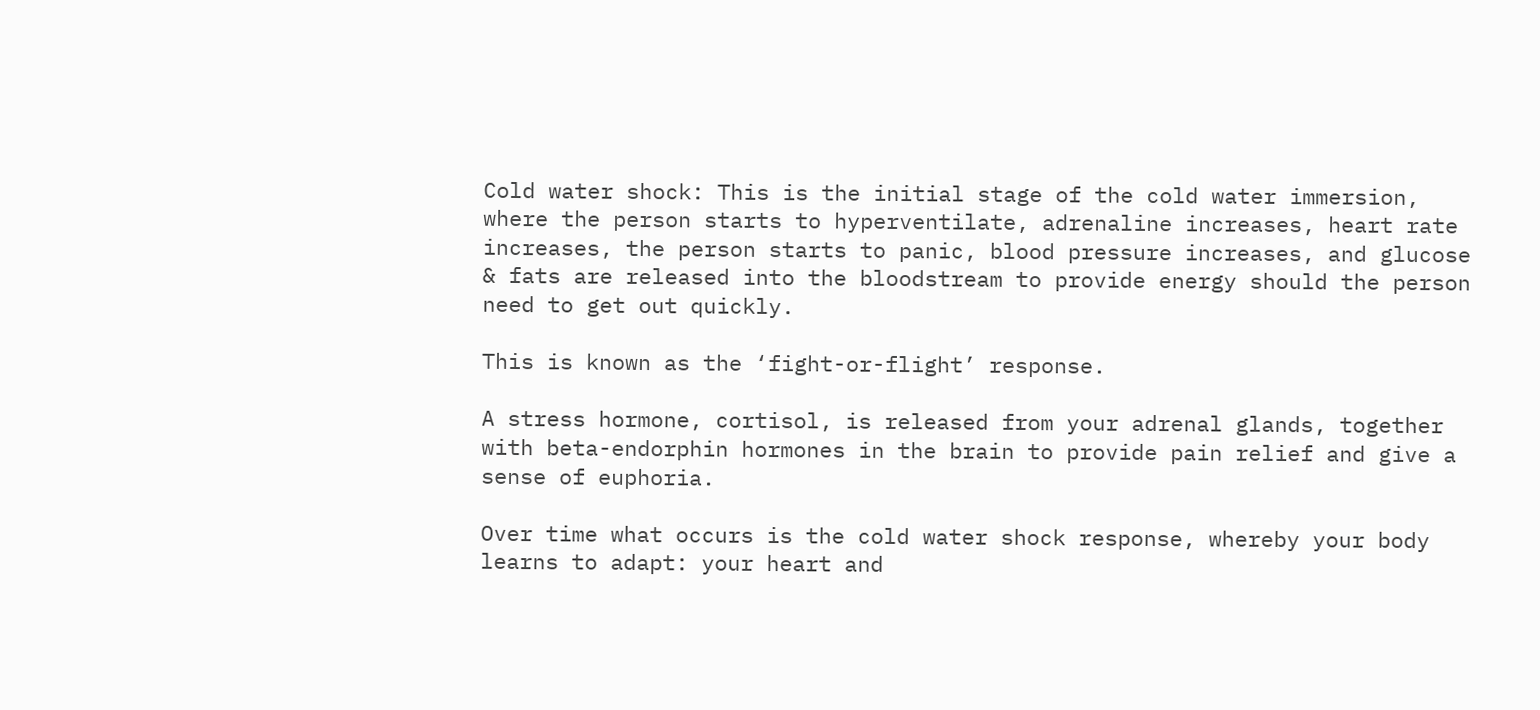Cold water shock: This is the initial stage of the cold water immersion, where the person starts to hyperventilate, adrenaline increases, heart rate increases, the person starts to panic, blood pressure increases, and glucose & fats are released into the bloodstream to provide energy should the person need to get out quickly.

This is known as the ‘fight-or-flight’ response.

A stress hormone, cortisol, is released from your adrenal glands, together with beta-endorphin hormones in the brain to provide pain relief and give a sense of euphoria.

Over time what occurs is the cold water shock response, whereby your body learns to adapt: your heart and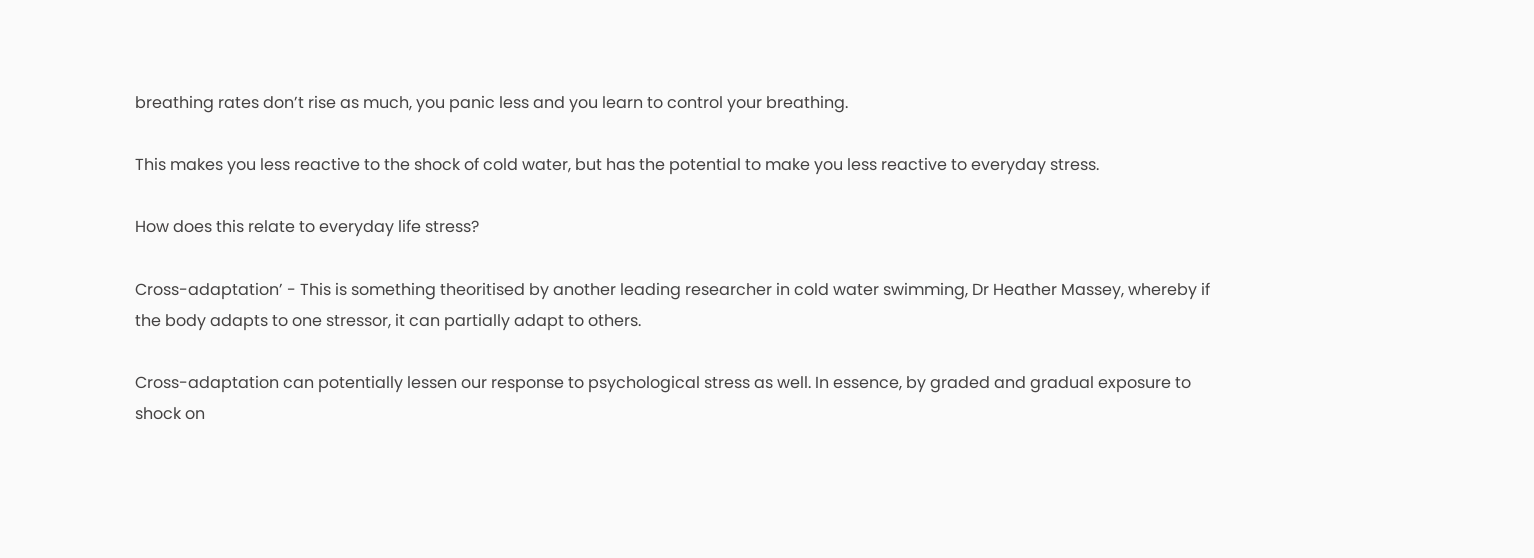breathing rates don’t rise as much, you panic less and you learn to control your breathing.

This makes you less reactive to the shock of cold water, but has the potential to make you less reactive to everyday stress.

How does this relate to everyday life stress?

Cross-adaptation’ - This is something theoritised by another leading researcher in cold water swimming, Dr Heather Massey, whereby if the body adapts to one stressor, it can partially adapt to others.

Cross-adaptation can potentially lessen our response to psychological stress as well. In essence, by graded and gradual exposure to shock on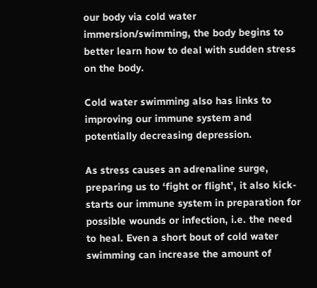our body via cold water immersion/swimming, the body begins to better learn how to deal with sudden stress on the body.

Cold water swimming also has links to improving our immune system and potentially decreasing depression.

As stress causes an adrenaline surge, preparing us to ‘fight or flight’, it also kick-starts our immune system in preparation for possible wounds or infection, i.e. the need to heal. Even a short bout of cold water swimming can increase the amount of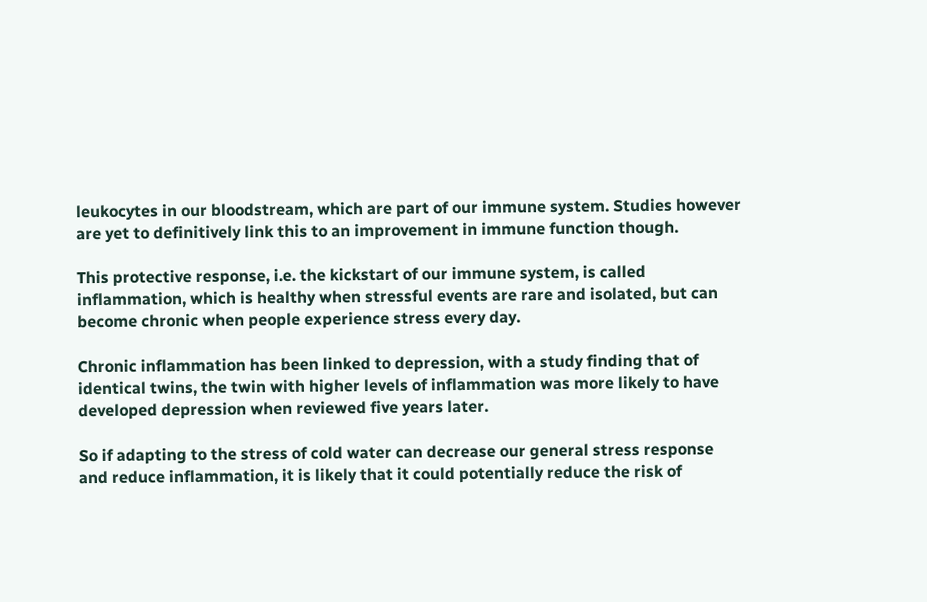leukocytes in our bloodstream, which are part of our immune system. Studies however are yet to definitively link this to an improvement in immune function though.

This protective response, i.e. the kickstart of our immune system, is called inflammation, which is healthy when stressful events are rare and isolated, but can become chronic when people experience stress every day.

Chronic inflammation has been linked to depression, with a study finding that of identical twins, the twin with higher levels of inflammation was more likely to have developed depression when reviewed five years later.

So if adapting to the stress of cold water can decrease our general stress response and reduce inflammation, it is likely that it could potentially reduce the risk of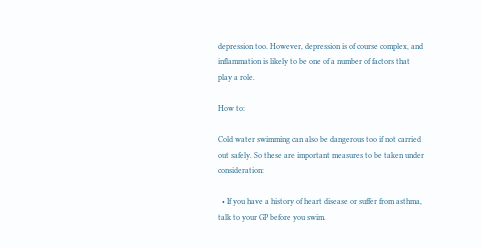depression too. However, depression is of course complex, and inflammation is likely to be one of a number of factors that play a role.

How to:

Cold water swimming can also be dangerous too if not carried out safely. So these are important measures to be taken under consideration:

  • If you have a history of heart disease or suffer from asthma, talk to your GP before you swim.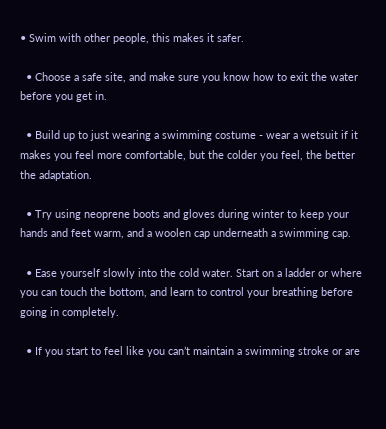• Swim with other people, this makes it safer.

  • Choose a safe site, and make sure you know how to exit the water before you get in.

  • Build up to just wearing a swimming costume - wear a wetsuit if it makes you feel more comfortable, but the colder you feel, the better the adaptation.

  • Try using neoprene boots and gloves during winter to keep your hands and feet warm, and a woolen cap underneath a swimming cap.

  • Ease yourself slowly into the cold water. Start on a ladder or where you can touch the bottom, and learn to control your breathing before going in completely.

  • If you start to feel like you can’t maintain a swimming stroke or are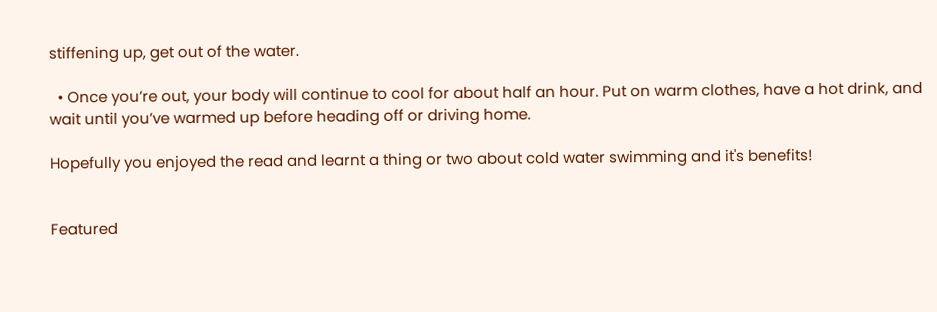stiffening up, get out of the water.

  • Once you’re out, your body will continue to cool for about half an hour. Put on warm clothes, have a hot drink, and wait until you’ve warmed up before heading off or driving home.

Hopefully you enjoyed the read and learnt a thing or two about cold water swimming and it's benefits!


Featured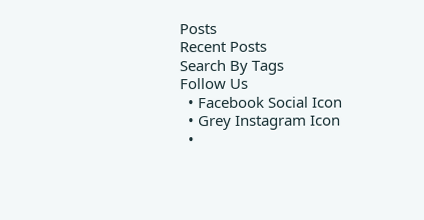Posts
Recent Posts
Search By Tags
Follow Us
  • Facebook Social Icon
  • Grey Instagram Icon
  •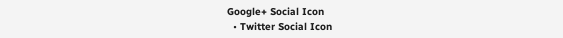Google+ Social Icon
  • Twitter Social Icon